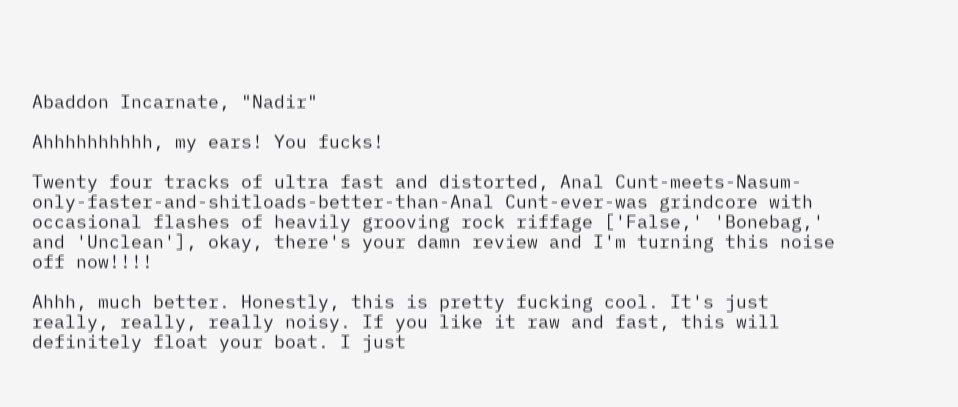Abaddon Incarnate, "Nadir"

Ahhhhhhhhhh, my ears! You fucks!

Twenty four tracks of ultra fast and distorted, Anal Cunt-meets-Nasum-only-faster-and-shitloads-better-than-Anal Cunt-ever-was grindcore with occasional flashes of heavily grooving rock riffage ['False,' 'Bonebag,' and 'Unclean'], okay, there's your damn review and I'm turning this noise off now!!!!

Ahhh, much better. Honestly, this is pretty fucking cool. It's just really, really, really noisy. If you like it raw and fast, this will definitely float your boat. I just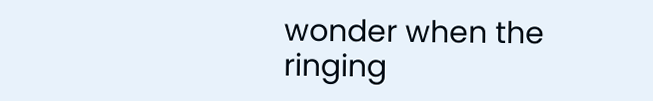wonder when the ringing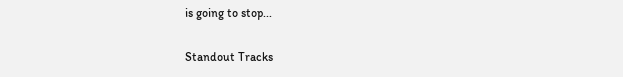is going to stop...

Standout Tracks